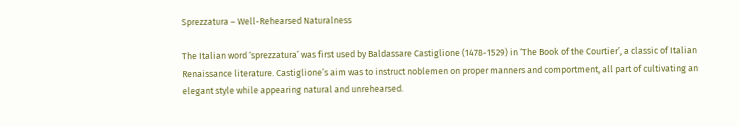Sprezzatura – Well-Rehearsed Naturalness

The Italian word ‘sprezzatura’ was first used by Baldassare Castiglione (1478-1529) in ‘The Book of the Courtier’, a classic of Italian Renaissance literature. Castiglione’s aim was to instruct noblemen on proper manners and comportment, all part of cultivating an elegant style while appearing natural and unrehearsed.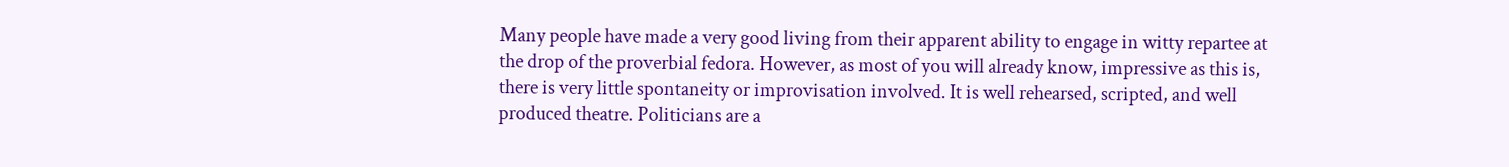Many people have made a very good living from their apparent ability to engage in witty repartee at the drop of the proverbial fedora. However, as most of you will already know, impressive as this is, there is very little spontaneity or improvisation involved. It is well rehearsed, scripted, and well produced theatre. Politicians are a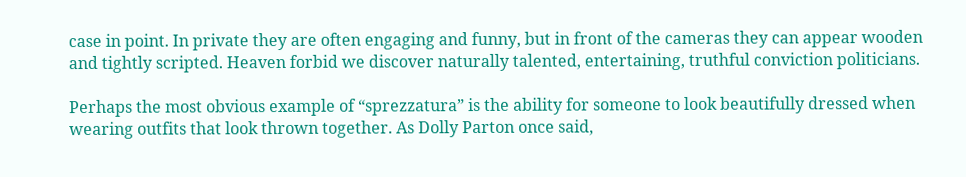case in point. In private they are often engaging and funny, but in front of the cameras they can appear wooden and tightly scripted. Heaven forbid we discover naturally talented, entertaining, truthful conviction politicians.

Perhaps the most obvious example of “sprezzatura” is the ability for someone to look beautifully dressed when wearing outfits that look thrown together. As Dolly Parton once said,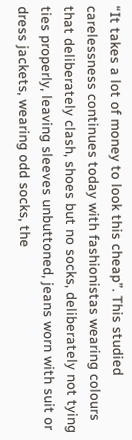“It takes a lot of money to look this cheap”. This studied carelessness continues today with fashionistas wearing colours that deliberately clash, shoes but no socks, deliberately not tying ties properly, leaving sleeves unbuttoned, jeans worn with suit or dress jackets, wearing odd socks, the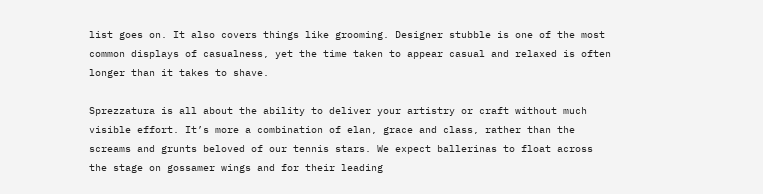list goes on. It also covers things like grooming. Designer stubble is one of the most common displays of casualness, yet the time taken to appear casual and relaxed is often longer than it takes to shave.

Sprezzatura is all about the ability to deliver your artistry or craft without much visible effort. It’s more a combination of elan, grace and class, rather than the screams and grunts beloved of our tennis stars. We expect ballerinas to float across the stage on gossamer wings and for their leading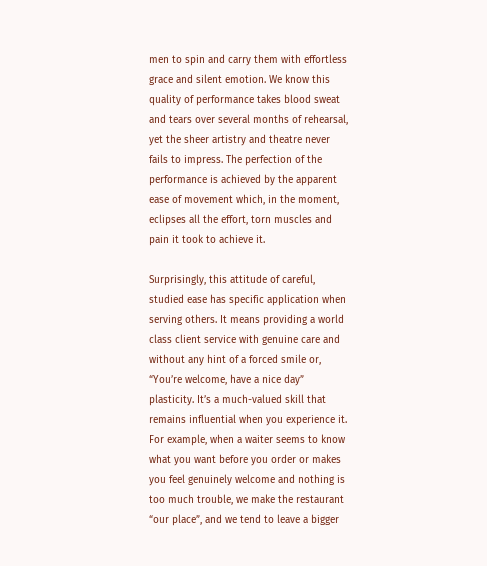men to spin and carry them with effortless grace and silent emotion. We know this quality of performance takes blood sweat and tears over several months of rehearsal, yet the sheer artistry and theatre never fails to impress. The perfection of the performance is achieved by the apparent ease of movement which, in the moment, eclipses all the effort, torn muscles and pain it took to achieve it.

Surprisingly, this attitude of careful, studied ease has specific application when serving others. It means providing a world class client service with genuine care and without any hint of a forced smile or, “You’re welcome, have a nice day” plasticity. It’s a much-valued skill that remains influential when you experience it. For example, when a waiter seems to know what you want before you order or makes you feel genuinely welcome and nothing is too much trouble, we make the restaurant “our place”, and we tend to leave a bigger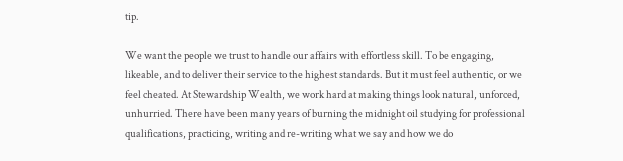tip.

We want the people we trust to handle our affairs with effortless skill. To be engaging, likeable, and to deliver their service to the highest standards. But it must feel authentic, or we feel cheated. At Stewardship Wealth, we work hard at making things look natural, unforced, unhurried. There have been many years of burning the midnight oil studying for professional qualifications, practicing, writing and re-writing what we say and how we do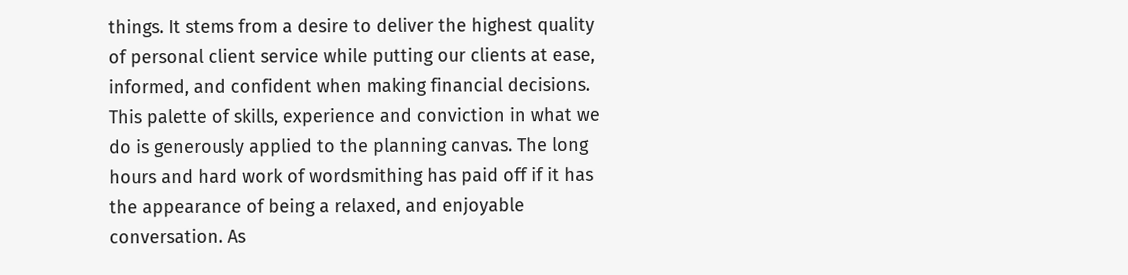things. It stems from a desire to deliver the highest quality of personal client service while putting our clients at ease, informed, and confident when making financial decisions. This palette of skills, experience and conviction in what we do is generously applied to the planning canvas. The long hours and hard work of wordsmithing has paid off if it has the appearance of being a relaxed, and enjoyable conversation. As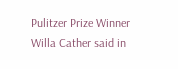Pulitzer Prize Winner Willa Cather said in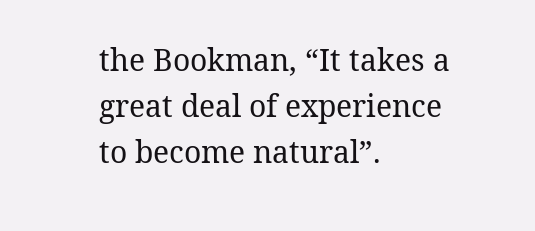the Bookman, “It takes a great deal of experience to become natural”.